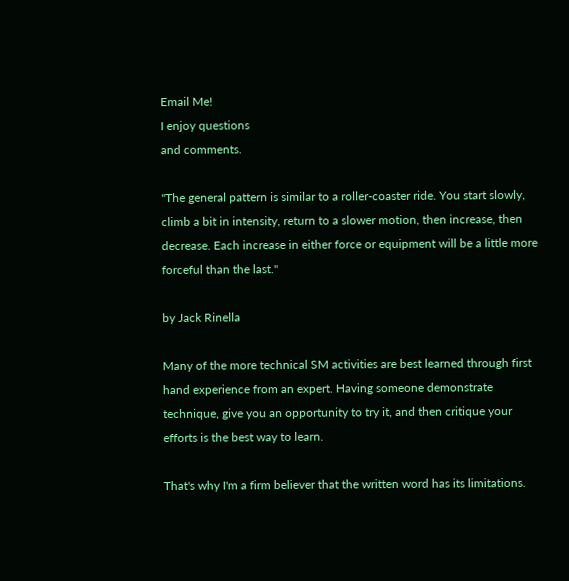Email Me!
I enjoy questions
and comments.

"The general pattern is similar to a roller-coaster ride. You start slowly, climb a bit in intensity, return to a slower motion, then increase, then decrease. Each increase in either force or equipment will be a little more forceful than the last."

by Jack Rinella

Many of the more technical SM activities are best learned through first hand experience from an expert. Having someone demonstrate technique, give you an opportunity to try it, and then critique your efforts is the best way to learn.

That's why I'm a firm believer that the written word has its limitations.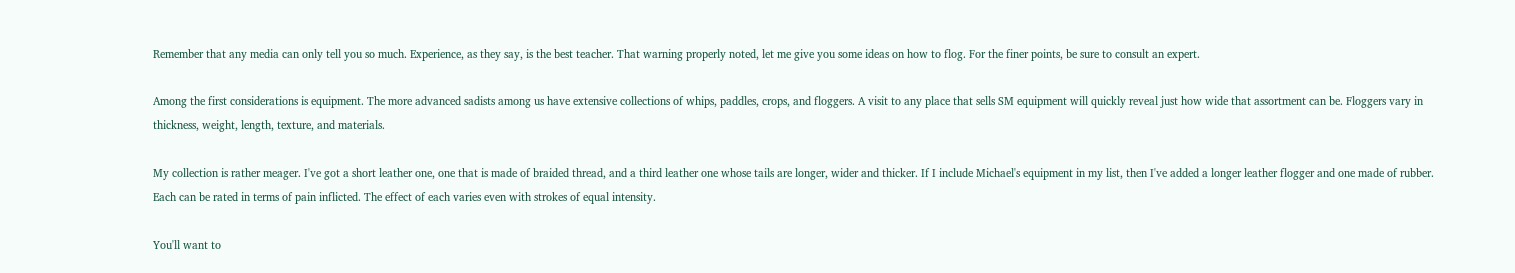Remember that any media can only tell you so much. Experience, as they say, is the best teacher. That warning properly noted, let me give you some ideas on how to flog. For the finer points, be sure to consult an expert.

Among the first considerations is equipment. The more advanced sadists among us have extensive collections of whips, paddles, crops, and floggers. A visit to any place that sells SM equipment will quickly reveal just how wide that assortment can be. Floggers vary in thickness, weight, length, texture, and materials.

My collection is rather meager. I've got a short leather one, one that is made of braided thread, and a third leather one whose tails are longer, wider and thicker. If I include Michael's equipment in my list, then I've added a longer leather flogger and one made of rubber. Each can be rated in terms of pain inflicted. The effect of each varies even with strokes of equal intensity.

You'll want to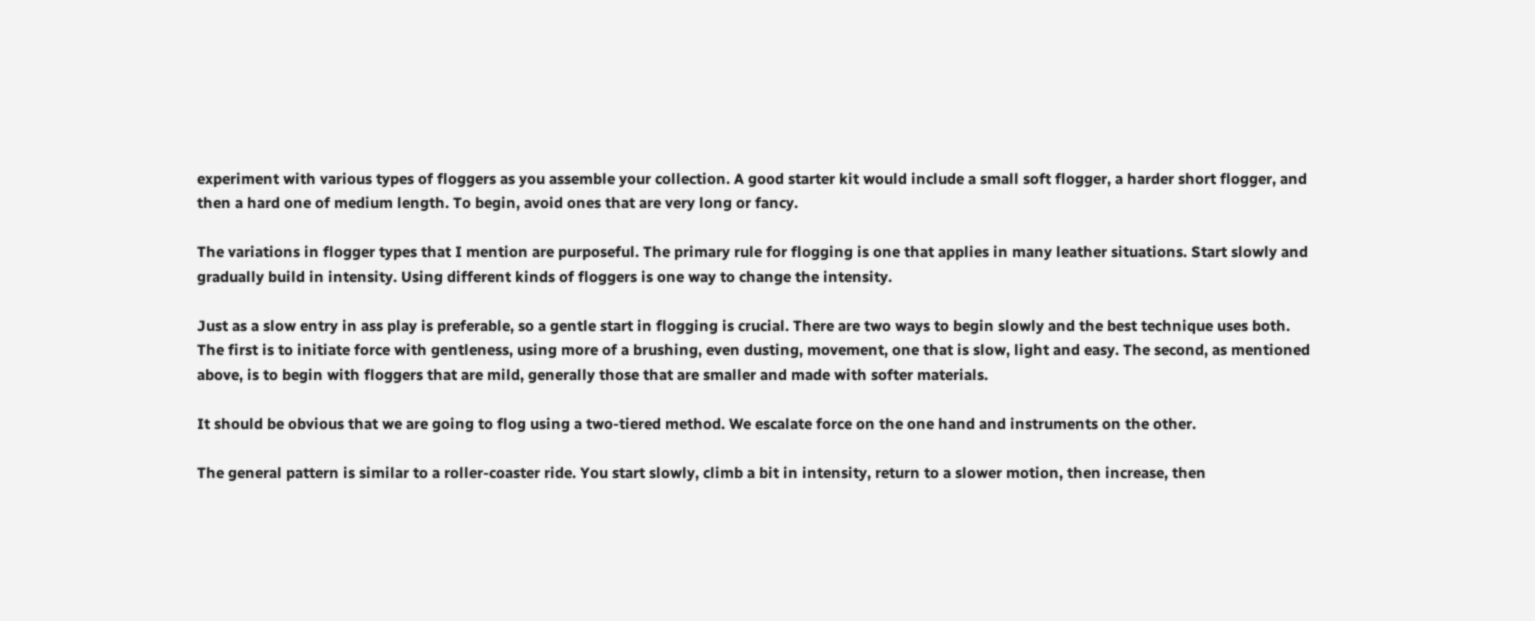experiment with various types of floggers as you assemble your collection. A good starter kit would include a small soft flogger, a harder short flogger, and then a hard one of medium length. To begin, avoid ones that are very long or fancy.

The variations in flogger types that I mention are purposeful. The primary rule for flogging is one that applies in many leather situations. Start slowly and gradually build in intensity. Using different kinds of floggers is one way to change the intensity.

Just as a slow entry in ass play is preferable, so a gentle start in flogging is crucial. There are two ways to begin slowly and the best technique uses both. The first is to initiate force with gentleness, using more of a brushing, even dusting, movement, one that is slow, light and easy. The second, as mentioned above, is to begin with floggers that are mild, generally those that are smaller and made with softer materials.

It should be obvious that we are going to flog using a two-tiered method. We escalate force on the one hand and instruments on the other.

The general pattern is similar to a roller-coaster ride. You start slowly, climb a bit in intensity, return to a slower motion, then increase, then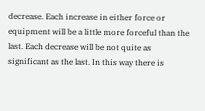decrease. Each increase in either force or equipment will be a little more forceful than the last. Each decrease will be not quite as significant as the last. In this way there is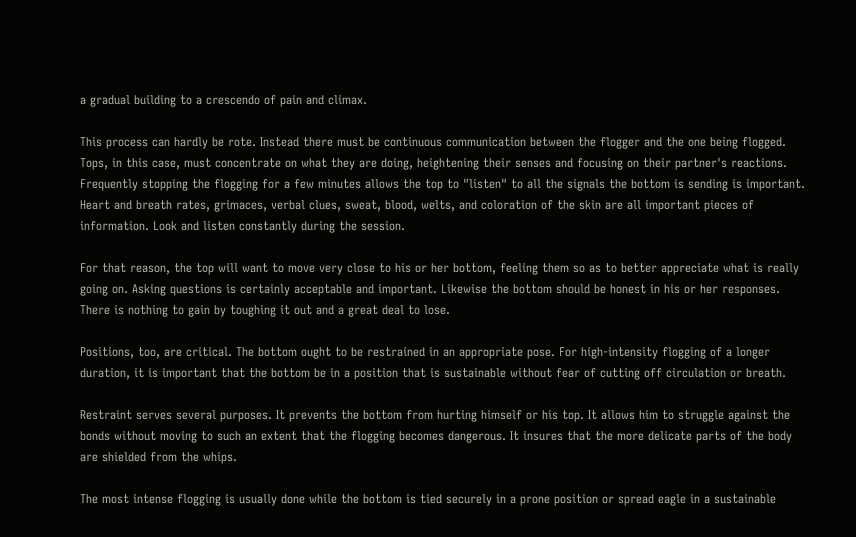a gradual building to a crescendo of pain and climax.

This process can hardly be rote. Instead there must be continuous communication between the flogger and the one being flogged. Tops, in this case, must concentrate on what they are doing, heightening their senses and focusing on their partner's reactions. Frequently stopping the flogging for a few minutes allows the top to "listen" to all the signals the bottom is sending is important. Heart and breath rates, grimaces, verbal clues, sweat, blood, welts, and coloration of the skin are all important pieces of information. Look and listen constantly during the session.

For that reason, the top will want to move very close to his or her bottom, feeling them so as to better appreciate what is really going on. Asking questions is certainly acceptable and important. Likewise the bottom should be honest in his or her responses. There is nothing to gain by toughing it out and a great deal to lose.

Positions, too, are critical. The bottom ought to be restrained in an appropriate pose. For high-intensity flogging of a longer duration, it is important that the bottom be in a position that is sustainable without fear of cutting off circulation or breath.

Restraint serves several purposes. It prevents the bottom from hurting himself or his top. It allows him to struggle against the bonds without moving to such an extent that the flogging becomes dangerous. It insures that the more delicate parts of the body are shielded from the whips.

The most intense flogging is usually done while the bottom is tied securely in a prone position or spread eagle in a sustainable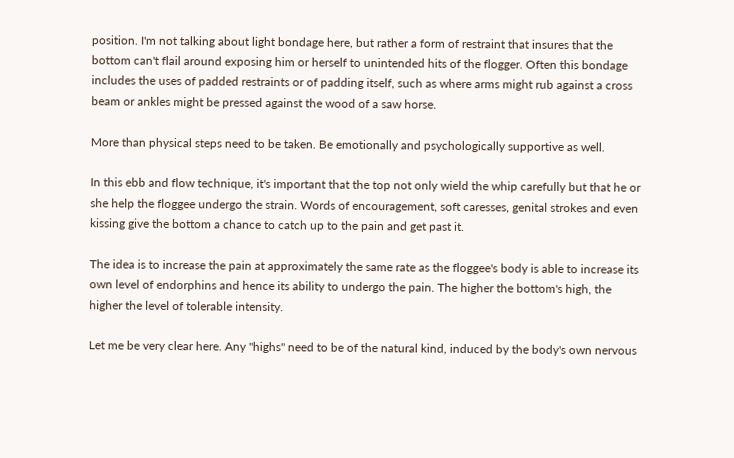position. I'm not talking about light bondage here, but rather a form of restraint that insures that the bottom can't flail around exposing him or herself to unintended hits of the flogger. Often this bondage includes the uses of padded restraints or of padding itself, such as where arms might rub against a cross beam or ankles might be pressed against the wood of a saw horse.

More than physical steps need to be taken. Be emotionally and psychologically supportive as well.

In this ebb and flow technique, it's important that the top not only wield the whip carefully but that he or she help the floggee undergo the strain. Words of encouragement, soft caresses, genital strokes and even kissing give the bottom a chance to catch up to the pain and get past it.

The idea is to increase the pain at approximately the same rate as the floggee's body is able to increase its own level of endorphins and hence its ability to undergo the pain. The higher the bottom's high, the higher the level of tolerable intensity.

Let me be very clear here. Any "highs" need to be of the natural kind, induced by the body's own nervous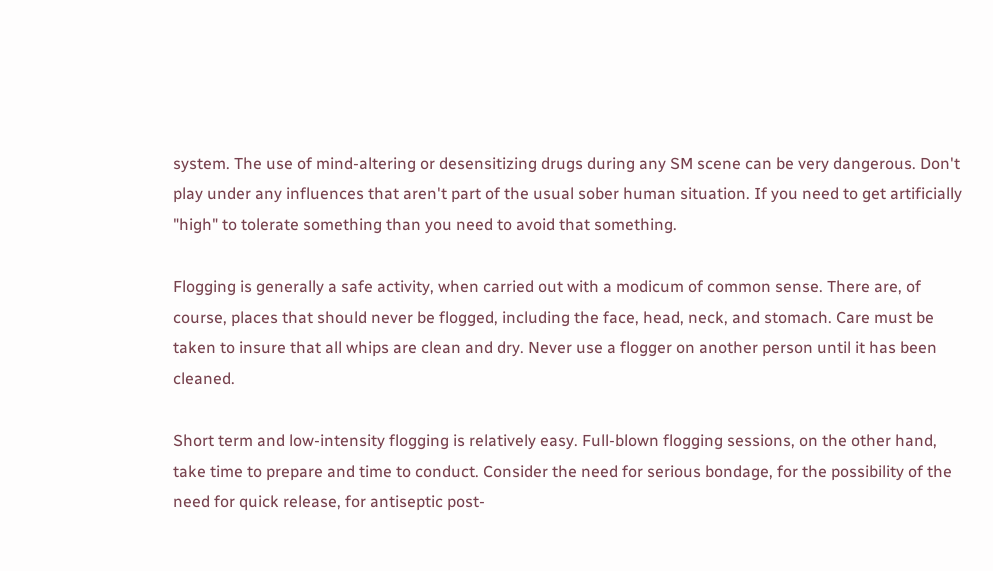system. The use of mind-altering or desensitizing drugs during any SM scene can be very dangerous. Don't play under any influences that aren't part of the usual sober human situation. If you need to get artificially "high" to tolerate something than you need to avoid that something.

Flogging is generally a safe activity, when carried out with a modicum of common sense. There are, of course, places that should never be flogged, including the face, head, neck, and stomach. Care must be taken to insure that all whips are clean and dry. Never use a flogger on another person until it has been cleaned.

Short term and low-intensity flogging is relatively easy. Full-blown flogging sessions, on the other hand, take time to prepare and time to conduct. Consider the need for serious bondage, for the possibility of the need for quick release, for antiseptic post-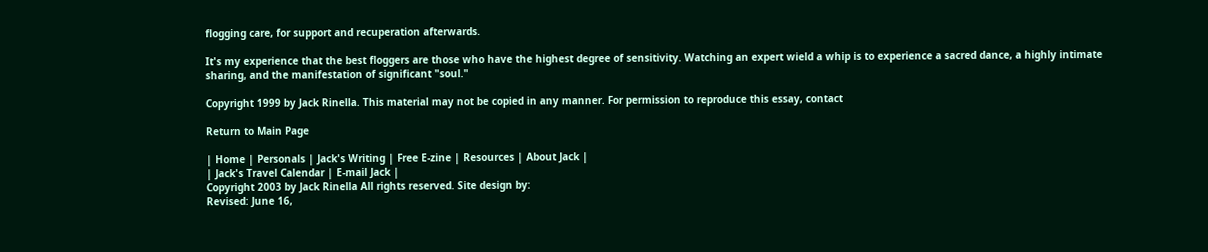flogging care, for support and recuperation afterwards.

It's my experience that the best floggers are those who have the highest degree of sensitivity. Watching an expert wield a whip is to experience a sacred dance, a highly intimate sharing, and the manifestation of significant "soul."

Copyright 1999 by Jack Rinella. This material may not be copied in any manner. For permission to reproduce this essay, contact

Return to Main Page

| Home | Personals | Jack's Writing | Free E-zine | Resources | About Jack |
| Jack's Travel Calendar | E-mail Jack |
Copyright 2003 by Jack Rinella All rights reserved. Site design by:
Revised: June 16,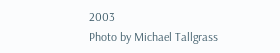2003
Photo by Michael Tallgrass